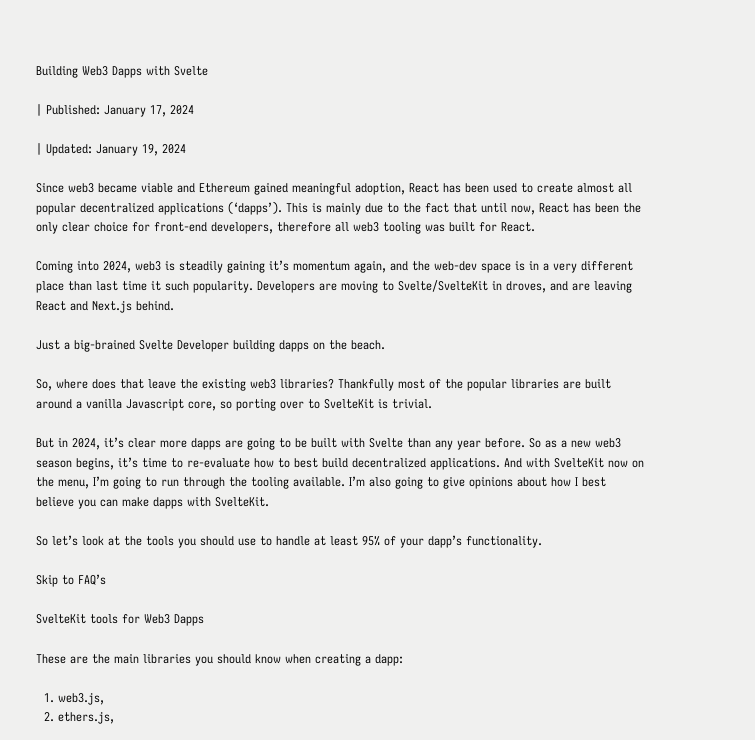Building Web3 Dapps with Svelte

| Published: January 17, 2024

| Updated: January 19, 2024

Since web3 became viable and Ethereum gained meaningful adoption, React has been used to create almost all popular decentralized applications (‘dapps’). This is mainly due to the fact that until now, React has been the only clear choice for front-end developers, therefore all web3 tooling was built for React.

Coming into 2024, web3 is steadily gaining it’s momentum again, and the web-dev space is in a very different place than last time it such popularity. Developers are moving to Svelte/SvelteKit in droves, and are leaving React and Next.js behind.

Just a big-brained Svelte Developer building dapps on the beach.

So, where does that leave the existing web3 libraries? Thankfully most of the popular libraries are built around a vanilla Javascript core, so porting over to SvelteKit is trivial.

But in 2024, it’s clear more dapps are going to be built with Svelte than any year before. So as a new web3 season begins, it’s time to re-evaluate how to best build decentralized applications. And with SvelteKit now on the menu, I’m going to run through the tooling available. I’m also going to give opinions about how I best believe you can make dapps with SvelteKit.

So let’s look at the tools you should use to handle at least 95% of your dapp’s functionality.

Skip to FAQ’s

SvelteKit tools for Web3 Dapps

These are the main libraries you should know when creating a dapp:

  1. web3.js,
  2. ethers.js,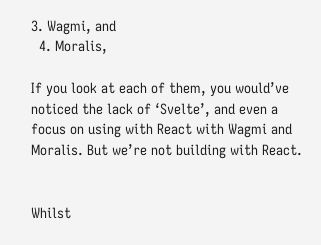3. Wagmi, and
  4. Moralis,

If you look at each of them, you would’ve noticed the lack of ‘Svelte’, and even a focus on using with React with Wagmi and Moralis. But we’re not building with React.


Whilst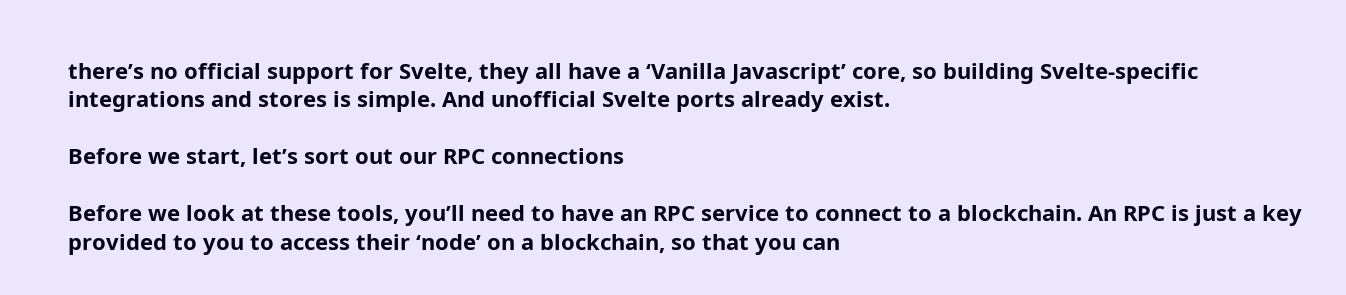there’s no official support for Svelte, they all have a ‘Vanilla Javascript’ core, so building Svelte-specific integrations and stores is simple. And unofficial Svelte ports already exist.

Before we start, let’s sort out our RPC connections

Before we look at these tools, you’ll need to have an RPC service to connect to a blockchain. An RPC is just a key provided to you to access their ‘node’ on a blockchain, so that you can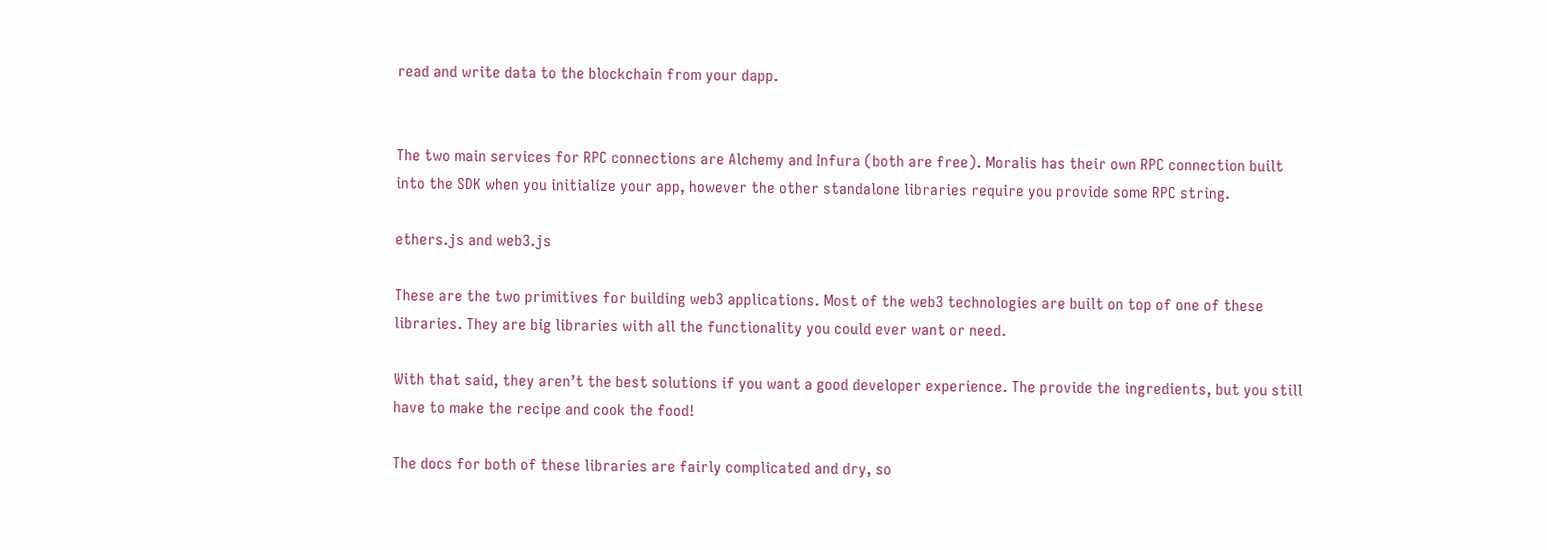read and write data to the blockchain from your dapp.


The two main services for RPC connections are Alchemy and Infura (both are free). Moralis has their own RPC connection built into the SDK when you initialize your app, however the other standalone libraries require you provide some RPC string.

ethers.js and web3.js

These are the two primitives for building web3 applications. Most of the web3 technologies are built on top of one of these libraries. They are big libraries with all the functionality you could ever want or need.

With that said, they aren’t the best solutions if you want a good developer experience. The provide the ingredients, but you still have to make the recipe and cook the food!

The docs for both of these libraries are fairly complicated and dry, so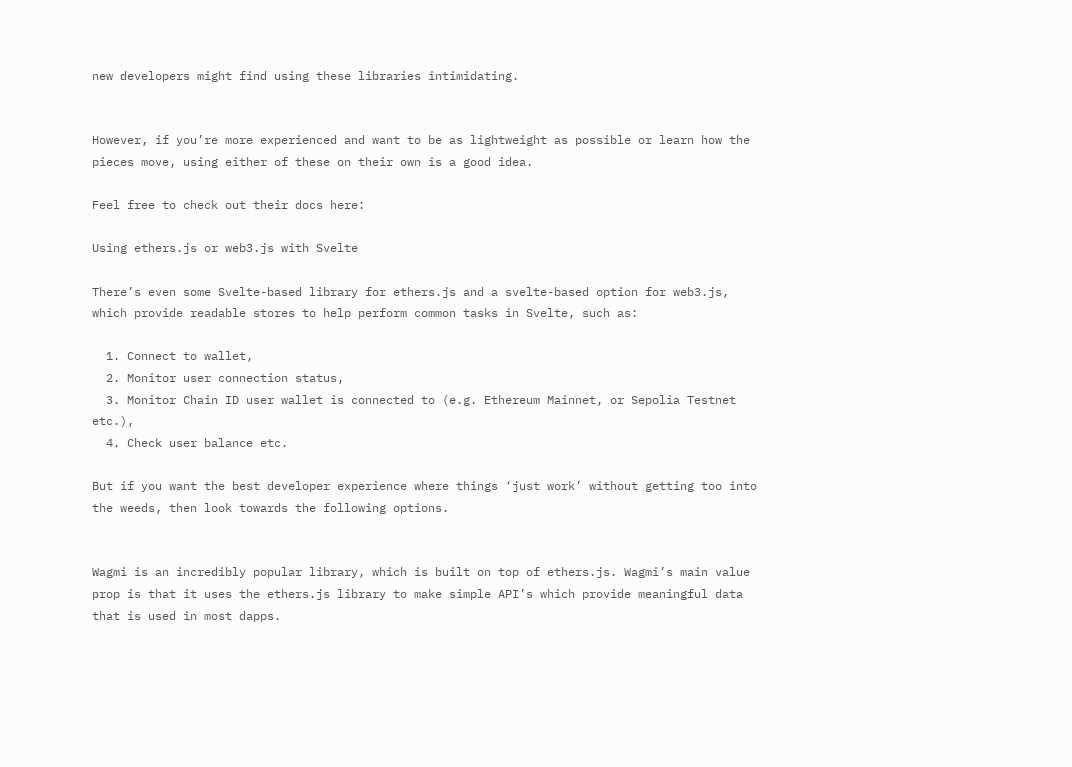new developers might find using these libraries intimidating.


However, if you’re more experienced and want to be as lightweight as possible or learn how the pieces move, using either of these on their own is a good idea.

Feel free to check out their docs here:

Using ethers.js or web3.js with Svelte

There’s even some Svelte-based library for ethers.js and a svelte-based option for web3.js, which provide readable stores to help perform common tasks in Svelte, such as:

  1. Connect to wallet,
  2. Monitor user connection status,
  3. Monitor Chain ID user wallet is connected to (e.g. Ethereum Mainnet, or Sepolia Testnet etc.),
  4. Check user balance etc.

But if you want the best developer experience where things ‘just work’ without getting too into the weeds, then look towards the following options.


Wagmi is an incredibly popular library, which is built on top of ethers.js. Wagmi’s main value prop is that it uses the ethers.js library to make simple API’s which provide meaningful data that is used in most dapps.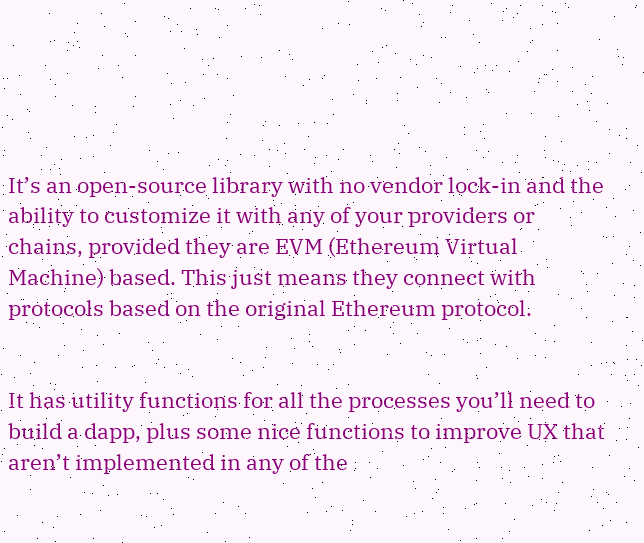It’s an open-source library with no vendor lock-in and the ability to customize it with any of your providers or chains, provided they are EVM (Ethereum Virtual Machine) based. This just means they connect with protocols based on the original Ethereum protocol.


It has utility functions for all the processes you’ll need to build a dapp, plus some nice functions to improve UX that aren’t implemented in any of the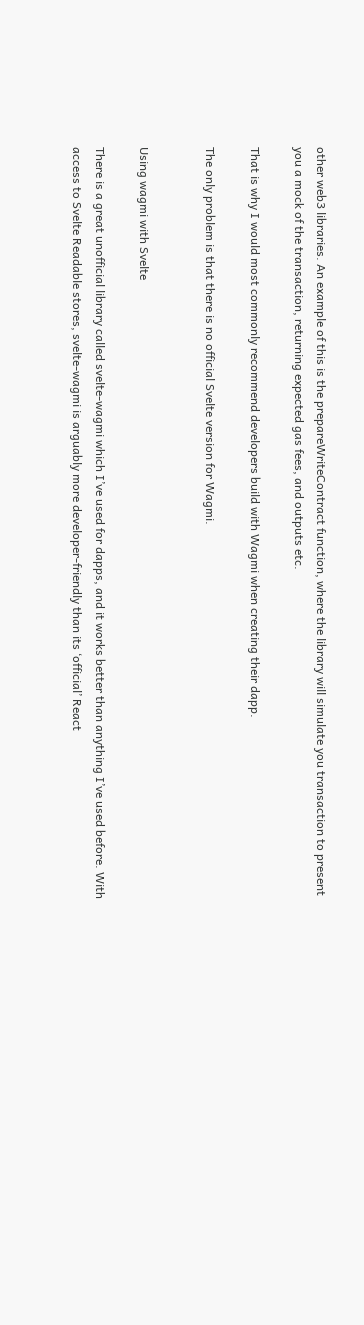other web3 libraries. An example of this is the prepareWriteContract function, where the library will simulate you transaction to present you a mock of the transaction, returning expected gas fees, and outputs etc.

That is why I would most commonly recommend developers build with Wagmi when creating their dapp.

The only problem is that there is no official Svelte version for Wagmi.


Using wagmi with Svelte

There is a great unofficial library called svelte-wagmi which I’ve used for dapps, and it works better than anything I’ve used before. With access to Svelte Readable stores, svelte-wagmi is arguably more developer-friendly than its ‘official’ React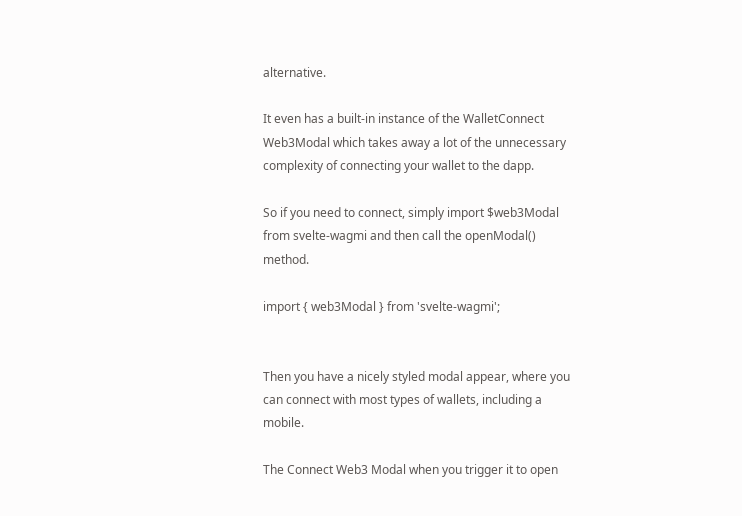alternative.

It even has a built-in instance of the WalletConnect Web3Modal which takes away a lot of the unnecessary complexity of connecting your wallet to the dapp.

So if you need to connect, simply import $web3Modal from svelte-wagmi and then call the openModal() method.

import { web3Modal } from 'svelte-wagmi';


Then you have a nicely styled modal appear, where you can connect with most types of wallets, including a mobile.

The Connect Web3 Modal when you trigger it to open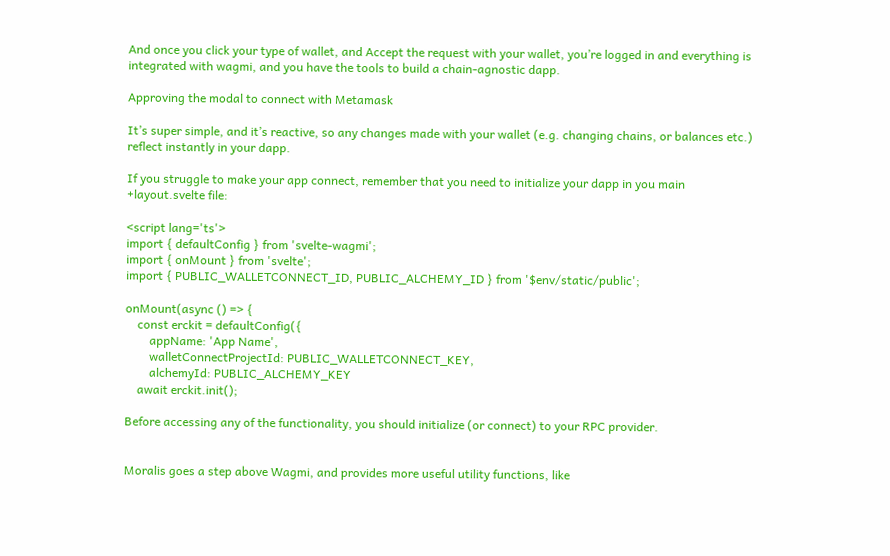And once you click your type of wallet, and Accept the request with your wallet, you’re logged in and everything is integrated with wagmi, and you have the tools to build a chain-agnostic dapp.

Approving the modal to connect with Metamask

It’s super simple, and it’s reactive, so any changes made with your wallet (e.g. changing chains, or balances etc.) reflect instantly in your dapp.

If you struggle to make your app connect, remember that you need to initialize your dapp in you main +layout.svelte file:

<script lang='ts'>
import { defaultConfig } from 'svelte-wagmi';
import { onMount } from 'svelte';
import { PUBLIC_WALLETCONNECT_ID, PUBLIC_ALCHEMY_ID } from '$env/static/public';

onMount(async () => {
    const erckit = defaultConfig({
        appName: 'App Name',
        walletConnectProjectId: PUBLIC_WALLETCONNECT_KEY,
        alchemyId: PUBLIC_ALCHEMY_KEY
    await erckit.init();

Before accessing any of the functionality, you should initialize (or connect) to your RPC provider.


Moralis goes a step above Wagmi, and provides more useful utility functions, like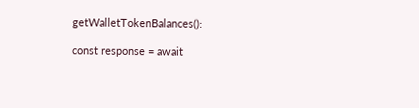getWalletTokenBalances():

const response = await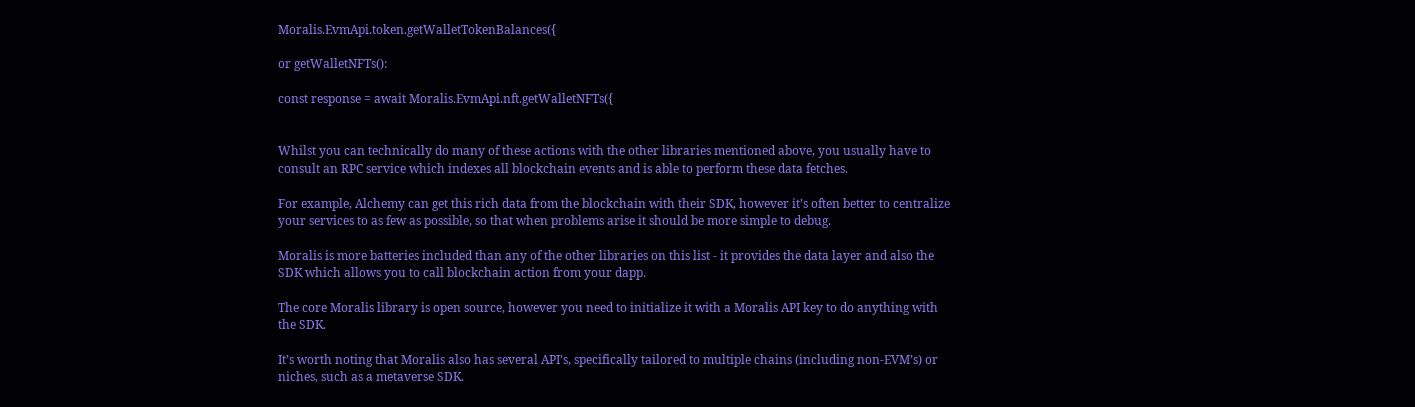Moralis.EvmApi.token.getWalletTokenBalances({

or getWalletNFTs():

const response = await Moralis.EvmApi.nft.getWalletNFTs({


Whilst you can technically do many of these actions with the other libraries mentioned above, you usually have to consult an RPC service which indexes all blockchain events and is able to perform these data fetches.

For example, Alchemy can get this rich data from the blockchain with their SDK, however it’s often better to centralize your services to as few as possible, so that when problems arise it should be more simple to debug.

Moralis is more batteries included than any of the other libraries on this list - it provides the data layer and also the SDK which allows you to call blockchain action from your dapp.

The core Moralis library is open source, however you need to initialize it with a Moralis API key to do anything with the SDK.

It’s worth noting that Moralis also has several API’s, specifically tailored to multiple chains (including non-EVM’s) or niches, such as a metaverse SDK.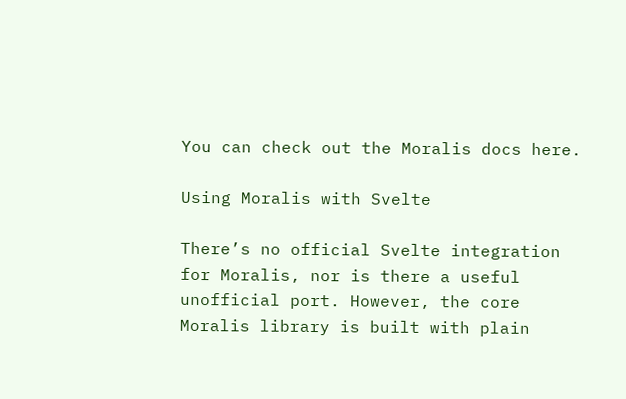You can check out the Moralis docs here.

Using Moralis with Svelte

There’s no official Svelte integration for Moralis, nor is there a useful unofficial port. However, the core Moralis library is built with plain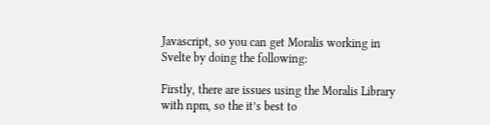Javascript, so you can get Moralis working in Svelte by doing the following:

Firstly, there are issues using the Moralis Library with npm, so the it’s best to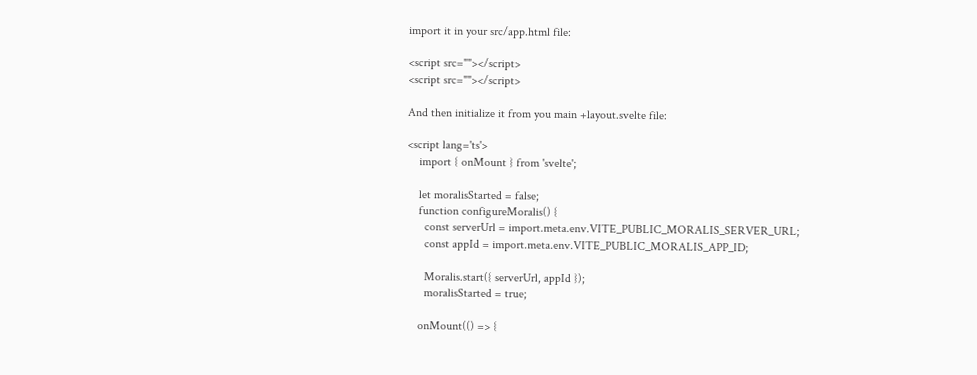import it in your src/app.html file:

<script src=""></script>
<script src=""></script>

And then initialize it from you main +layout.svelte file:

<script lang='ts'>
    import { onMount } from 'svelte';

    let moralisStarted = false;
    function configureMoralis() {
      const serverUrl = import.meta.env.VITE_PUBLIC_MORALIS_SERVER_URL;
      const appId = import.meta.env.VITE_PUBLIC_MORALIS_APP_ID;

      Moralis.start({ serverUrl, appId });
      moralisStarted = true;

    onMount(() => {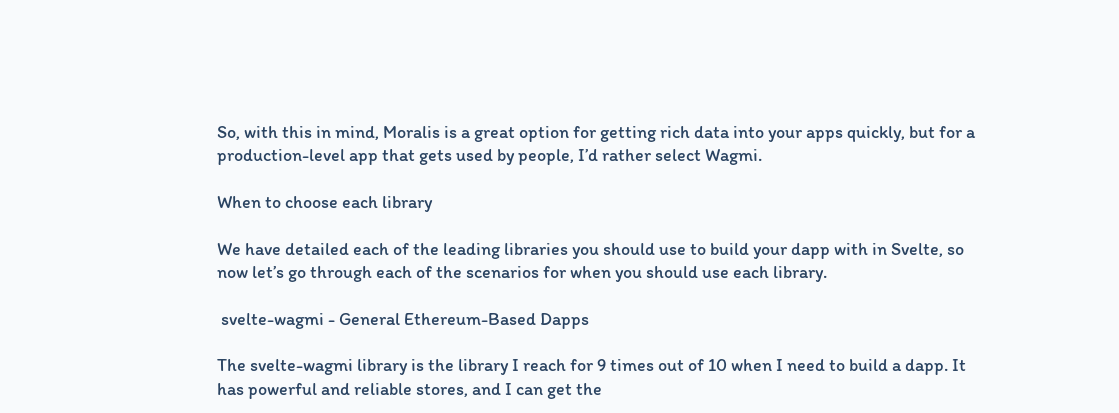So, with this in mind, Moralis is a great option for getting rich data into your apps quickly, but for a production-level app that gets used by people, I’d rather select Wagmi.

When to choose each library

We have detailed each of the leading libraries you should use to build your dapp with in Svelte, so now let’s go through each of the scenarios for when you should use each library.

 svelte-wagmi - General Ethereum-Based Dapps

The svelte-wagmi library is the library I reach for 9 times out of 10 when I need to build a dapp. It has powerful and reliable stores, and I can get the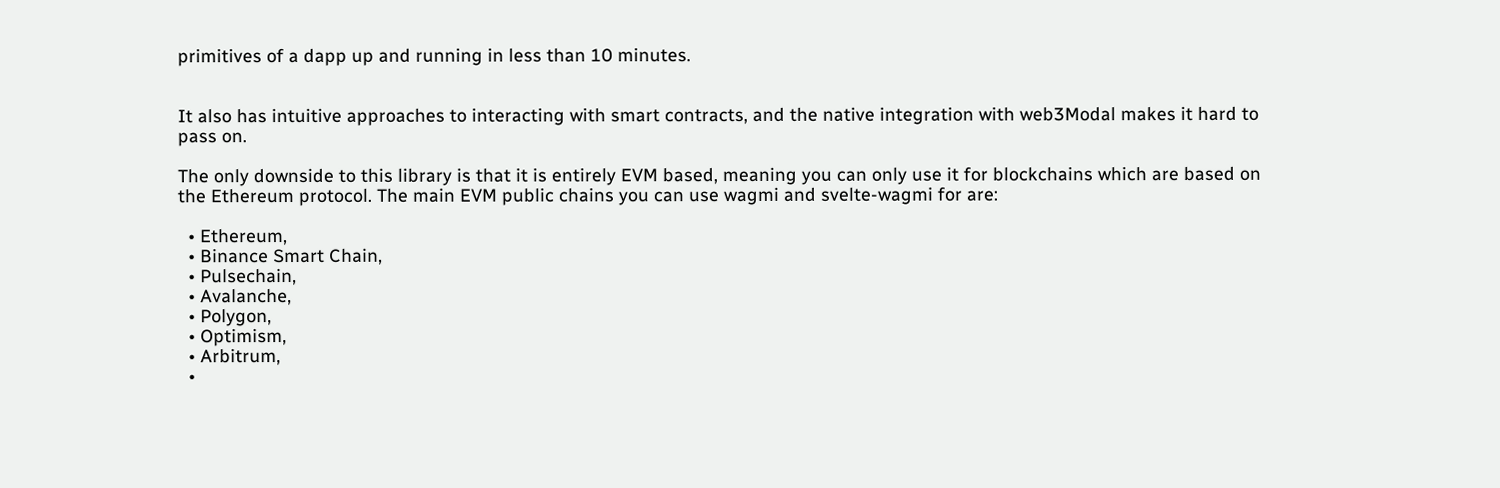primitives of a dapp up and running in less than 10 minutes.


It also has intuitive approaches to interacting with smart contracts, and the native integration with web3Modal makes it hard to pass on.

The only downside to this library is that it is entirely EVM based, meaning you can only use it for blockchains which are based on the Ethereum protocol. The main EVM public chains you can use wagmi and svelte-wagmi for are:

  • Ethereum,
  • Binance Smart Chain,
  • Pulsechain,
  • Avalanche,
  • Polygon,
  • Optimism,
  • Arbitrum,
  •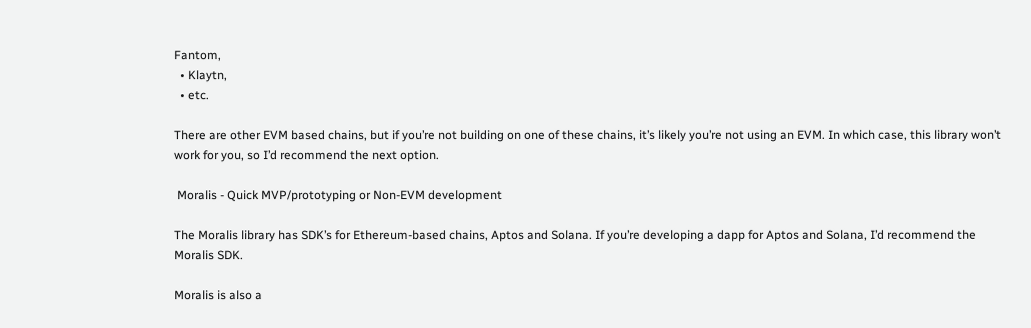Fantom,
  • Klaytn,
  • etc.

There are other EVM based chains, but if you’re not building on one of these chains, it’s likely you’re not using an EVM. In which case, this library won’t work for you, so I’d recommend the next option.

 Moralis - Quick MVP/prototyping or Non-EVM development

The Moralis library has SDK’s for Ethereum-based chains, Aptos and Solana. If you’re developing a dapp for Aptos and Solana, I’d recommend the Moralis SDK.

Moralis is also a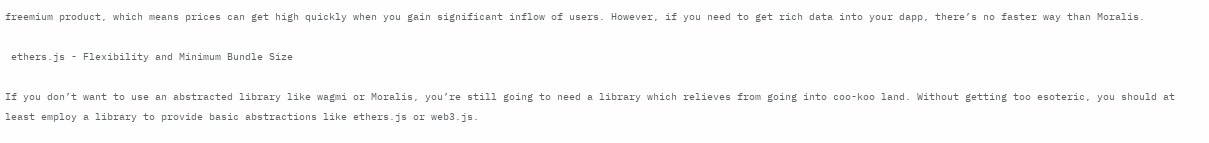freemium product, which means prices can get high quickly when you gain significant inflow of users. However, if you need to get rich data into your dapp, there’s no faster way than Moralis.

 ethers.js - Flexibility and Minimum Bundle Size

If you don’t want to use an abstracted library like wagmi or Moralis, you’re still going to need a library which relieves from going into coo-koo land. Without getting too esoteric, you should at least employ a library to provide basic abstractions like ethers.js or web3.js.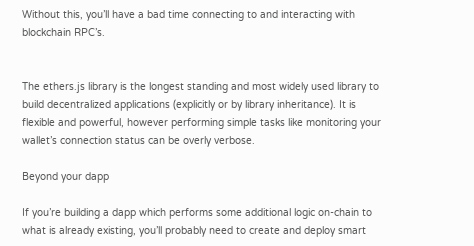Without this, you’ll have a bad time connecting to and interacting with blockchain RPC’s.


The ethers.js library is the longest standing and most widely used library to build decentralized applications (explicitly or by library inheritance). It is flexible and powerful, however performing simple tasks like monitoring your wallet’s connection status can be overly verbose.

Beyond your dapp

If you’re building a dapp which performs some additional logic on-chain to what is already existing, you’ll probably need to create and deploy smart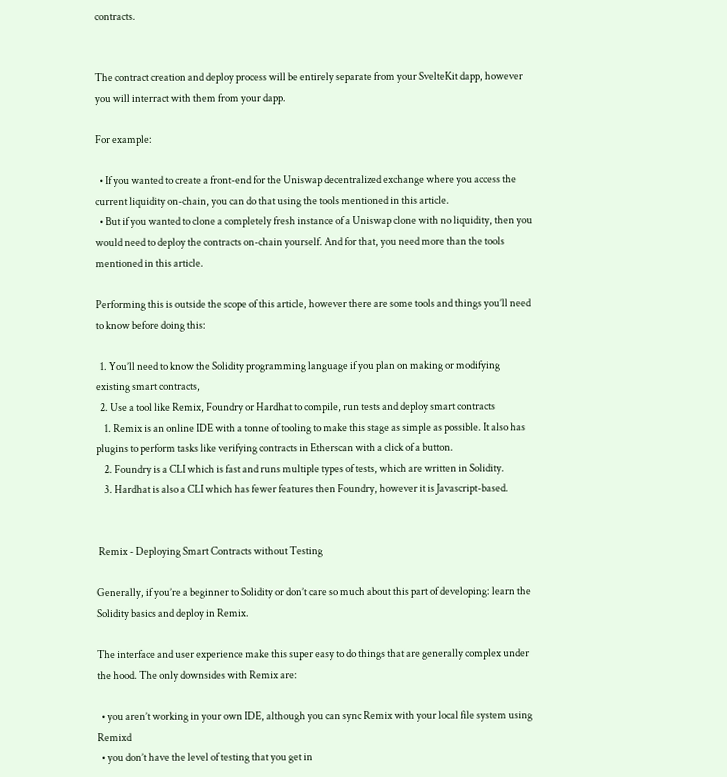contracts.


The contract creation and deploy process will be entirely separate from your SvelteKit dapp, however you will interract with them from your dapp.

For example:

  • If you wanted to create a front-end for the Uniswap decentralized exchange where you access the current liquidity on-chain, you can do that using the tools mentioned in this article.
  • But if you wanted to clone a completely fresh instance of a Uniswap clone with no liquidity, then you would need to deploy the contracts on-chain yourself. And for that, you need more than the tools mentioned in this article.

Performing this is outside the scope of this article, however there are some tools and things you’ll need to know before doing this:

  1. You’ll need to know the Solidity programming language if you plan on making or modifying existing smart contracts,
  2. Use a tool like Remix, Foundry or Hardhat to compile, run tests and deploy smart contracts
    1. Remix is an online IDE with a tonne of tooling to make this stage as simple as possible. It also has plugins to perform tasks like verifying contracts in Etherscan with a click of a button.
    2. Foundry is a CLI which is fast and runs multiple types of tests, which are written in Solidity.
    3. Hardhat is also a CLI which has fewer features then Foundry, however it is Javascript-based.


 Remix - Deploying Smart Contracts without Testing

Generally, if you’re a beginner to Solidity or don’t care so much about this part of developing: learn the Solidity basics and deploy in Remix.

The interface and user experience make this super easy to do things that are generally complex under the hood. The only downsides with Remix are:

  • you aren’t working in your own IDE, although you can sync Remix with your local file system using Remixd
  • you don’t have the level of testing that you get in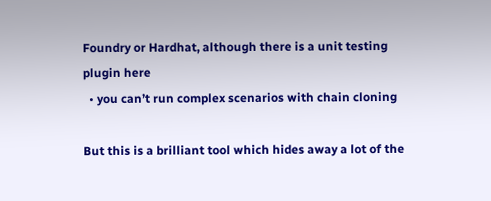Foundry or Hardhat, although there is a unit testing plugin here
  • you can’t run complex scenarios with chain cloning

But this is a brilliant tool which hides away a lot of the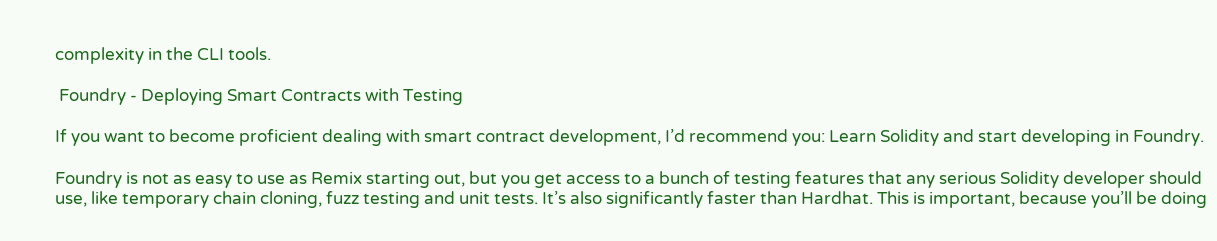complexity in the CLI tools.

 Foundry - Deploying Smart Contracts with Testing

If you want to become proficient dealing with smart contract development, I’d recommend you: Learn Solidity and start developing in Foundry.

Foundry is not as easy to use as Remix starting out, but you get access to a bunch of testing features that any serious Solidity developer should use, like temporary chain cloning, fuzz testing and unit tests. It’s also significantly faster than Hardhat. This is important, because you’ll be doing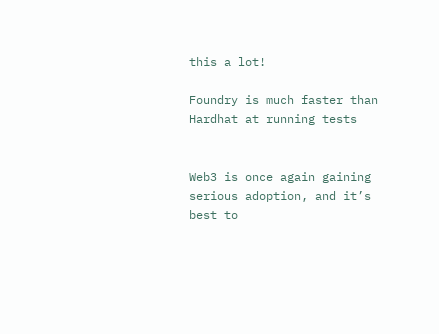this a lot!

Foundry is much faster than Hardhat at running tests


Web3 is once again gaining serious adoption, and it’s best to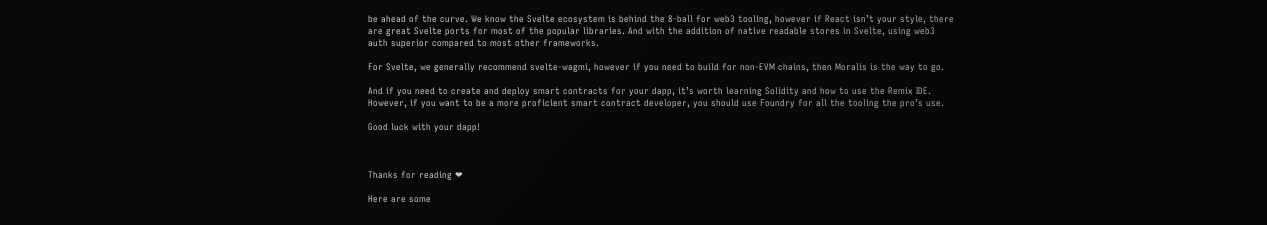be ahead of the curve. We know the Svelte ecosystem is behind the 8-ball for web3 tooling, however if React isn’t your style, there are great Svelte ports for most of the popular libraries. And with the addition of native readable stores in Svelte, using web3 auth superior compared to most other frameworks.

For Svelte, we generally recommend svelte-wagmi, however if you need to build for non-EVM chains, then Moralis is the way to go.

And if you need to create and deploy smart contracts for your dapp, it’s worth learning Solidity and how to use the Remix IDE. However, if you want to be a more proficient smart contract developer, you should use Foundry for all the tooling the pro’s use.

Good luck with your dapp!



Thanks for reading ❤

Here are some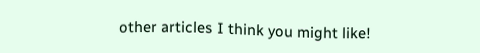other articles I think you might like!